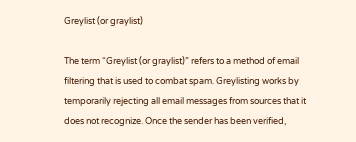Greylist (or graylist)

The term “Greylist (or graylist)” refers to a method of email filtering that is used to combat spam. Greylisting works by temporarily rejecting all email messages from sources that it does not recognize. Once the sender has been verified,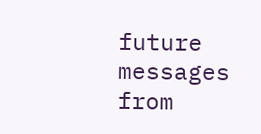future messages from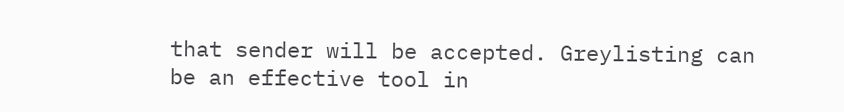that sender will be accepted. Greylisting can be an effective tool in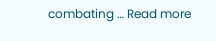combating … Read more